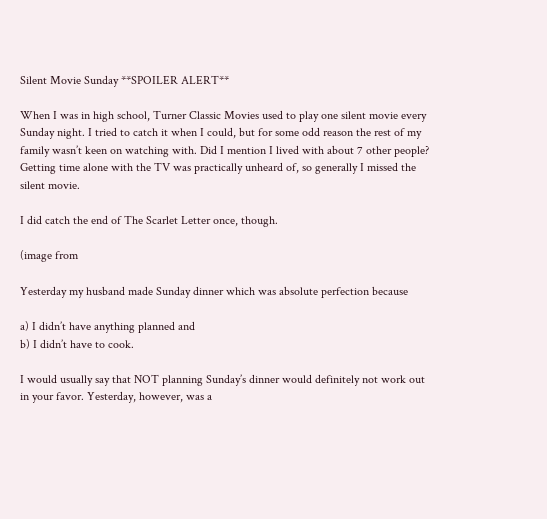Silent Movie Sunday **SPOILER ALERT**

When I was in high school, Turner Classic Movies used to play one silent movie every Sunday night. I tried to catch it when I could, but for some odd reason the rest of my family wasn’t keen on watching with. Did I mention I lived with about 7 other people? Getting time alone with the TV was practically unheard of, so generally I missed the silent movie.

I did catch the end of The Scarlet Letter once, though.

(image from

Yesterday my husband made Sunday dinner which was absolute perfection because

a) I didn’t have anything planned and
b) I didn’t have to cook.

I would usually say that NOT planning Sunday’s dinner would definitely not work out in your favor. Yesterday, however, was a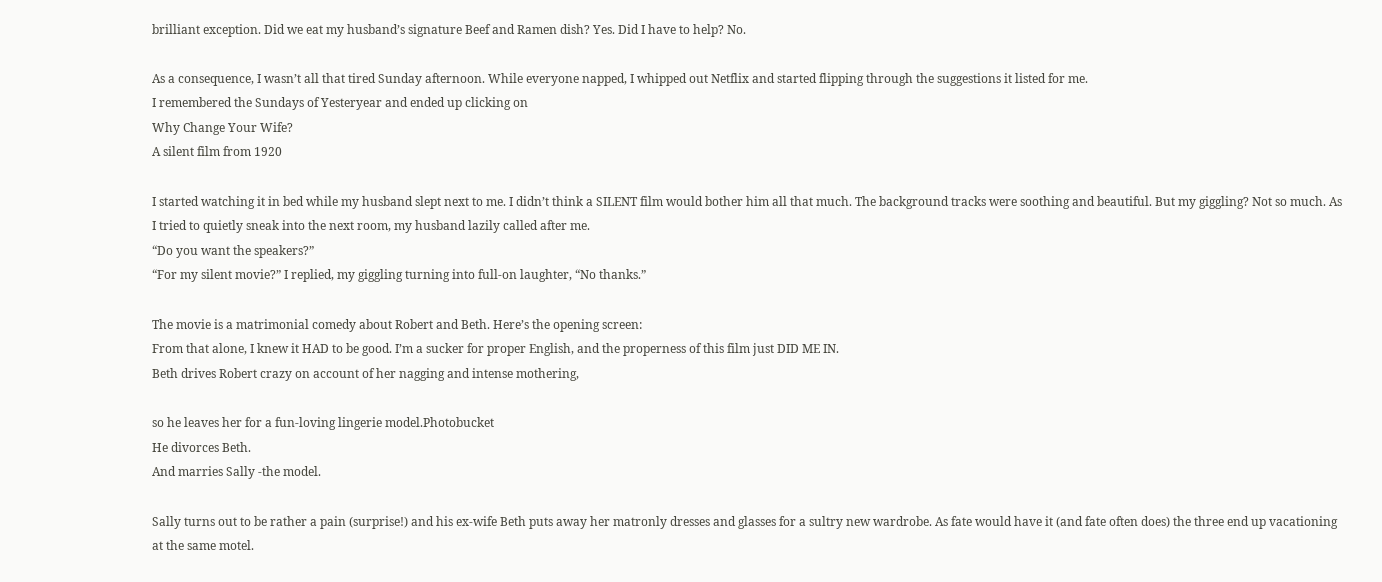brilliant exception. Did we eat my husband’s signature Beef and Ramen dish? Yes. Did I have to help? No.

As a consequence, I wasn’t all that tired Sunday afternoon. While everyone napped, I whipped out Netflix and started flipping through the suggestions it listed for me.
I remembered the Sundays of Yesteryear and ended up clicking on
Why Change Your Wife?
A silent film from 1920

I started watching it in bed while my husband slept next to me. I didn’t think a SILENT film would bother him all that much. The background tracks were soothing and beautiful. But my giggling? Not so much. As I tried to quietly sneak into the next room, my husband lazily called after me.
“Do you want the speakers?”
“For my silent movie?” I replied, my giggling turning into full-on laughter, “No thanks.”

The movie is a matrimonial comedy about Robert and Beth. Here’s the opening screen:
From that alone, I knew it HAD to be good. I’m a sucker for proper English, and the properness of this film just DID ME IN.
Beth drives Robert crazy on account of her nagging and intense mothering,

so he leaves her for a fun-loving lingerie model.Photobucket
He divorces Beth.
And marries Sally -the model.

Sally turns out to be rather a pain (surprise!) and his ex-wife Beth puts away her matronly dresses and glasses for a sultry new wardrobe. As fate would have it (and fate often does) the three end up vacationing at the same motel.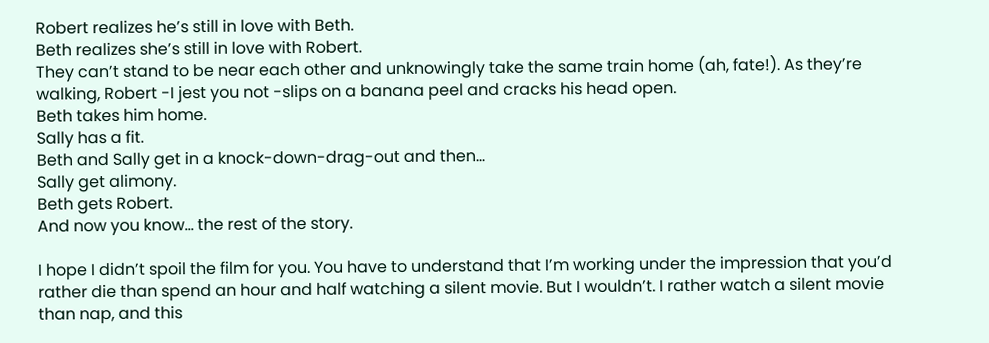Robert realizes he’s still in love with Beth.
Beth realizes she’s still in love with Robert.
They can’t stand to be near each other and unknowingly take the same train home (ah, fate!). As they’re walking, Robert -I jest you not -slips on a banana peel and cracks his head open.
Beth takes him home.
Sally has a fit.
Beth and Sally get in a knock-down-drag-out and then…
Sally get alimony.
Beth gets Robert.
And now you know… the rest of the story.

I hope I didn’t spoil the film for you. You have to understand that I’m working under the impression that you’d rather die than spend an hour and half watching a silent movie. But I wouldn’t. I rather watch a silent movie than nap, and this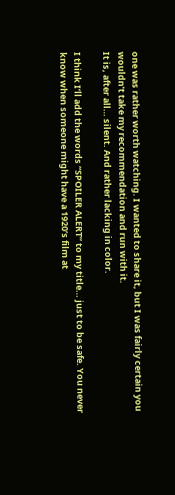one was rather worth watching. I wanted to share it, but I was fairly certain you wouldn’t take my recommendation and run with it.
It is, after all… silent. And rather lacking in color.

I think I’ll add the words “SPOILER ALERT” to my title… just to be safe. You never know when someone might have a 1920’s film at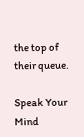the top of their queue.

Speak Your Mind